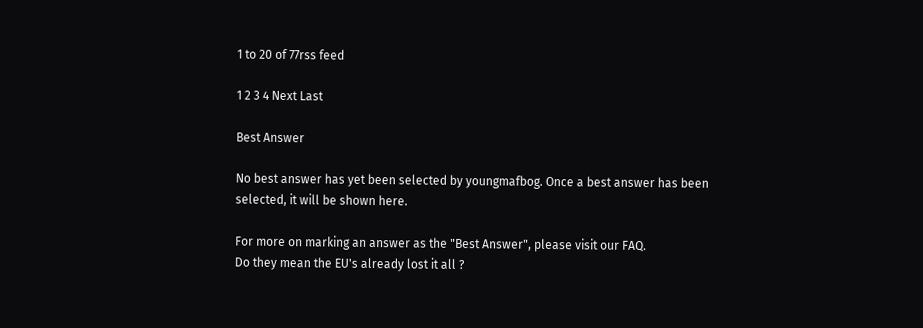1 to 20 of 77rss feed

1 2 3 4 Next Last

Best Answer

No best answer has yet been selected by youngmafbog. Once a best answer has been selected, it will be shown here.

For more on marking an answer as the "Best Answer", please visit our FAQ.
Do they mean the EU's already lost it all ?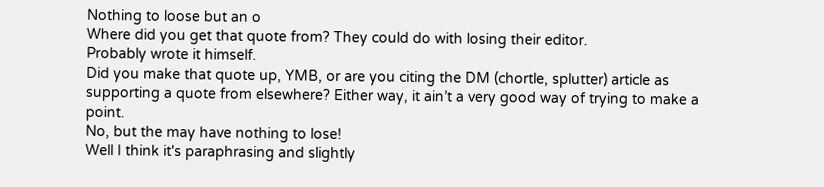Nothing to loose but an o
Where did you get that quote from? They could do with losing their editor.
Probably wrote it himself.
Did you make that quote up, YMB, or are you citing the DM (chortle, splutter) article as supporting a quote from elsewhere? Either way, it ain’t a very good way of trying to make a point.
No, but the may have nothing to lose!
Well I think it's paraphrasing and slightly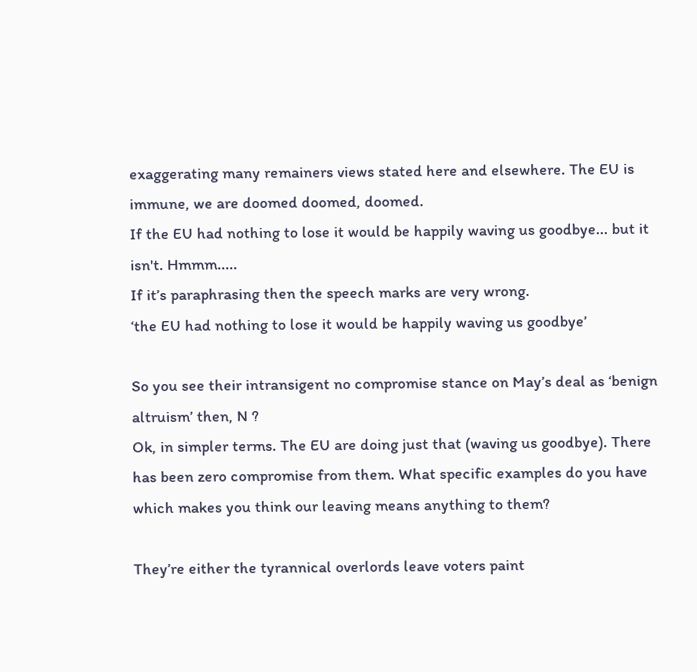exaggerating many remainers views stated here and elsewhere. The EU is immune, we are doomed doomed, doomed.
If the EU had nothing to lose it would be happily waving us goodbye... but it isn't. Hmmm.....
If it’s paraphrasing then the speech marks are very wrong.
‘the EU had nothing to lose it would be happily waving us goodbye’

So you see their intransigent no compromise stance on May’s deal as ‘benign altruism’ then, N ?
Ok, in simpler terms. The EU are doing just that (waving us goodbye). There has been zero compromise from them. What specific examples do you have which makes you think our leaving means anything to them?

They’re either the tyrannical overlords leave voters paint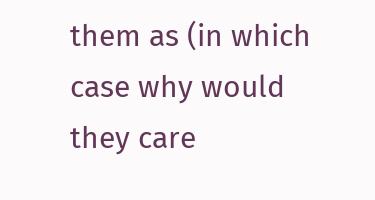them as (in which case why would they care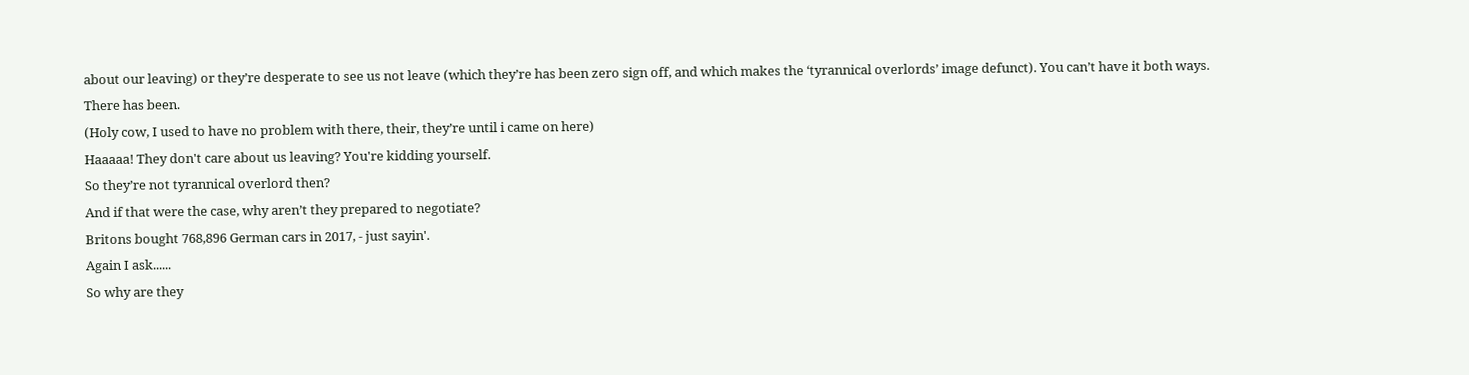about our leaving) or they’re desperate to see us not leave (which they’re has been zero sign off, and which makes the ‘tyrannical overlords’ image defunct). You can’t have it both ways.
There has been.
(Holy cow, I used to have no problem with there, their, they’re until i came on here)
Haaaaa! They don't care about us leaving? You're kidding yourself.
So they’re not tyrannical overlord then?
And if that were the case, why aren’t they prepared to negotiate?
Britons bought 768,896 German cars in 2017, - just sayin'.
Again I ask......
So why are they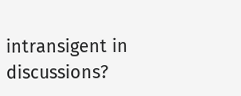intransigent in discussions?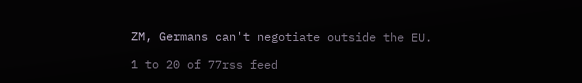ZM, Germans can't negotiate outside the EU.

1 to 20 of 77rss feed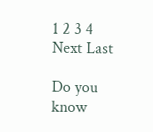1 2 3 4 Next Last

Do you know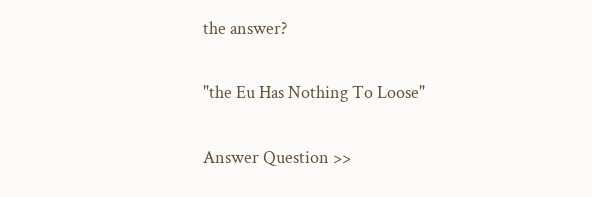the answer?

"the Eu Has Nothing To Loose"

Answer Question >>